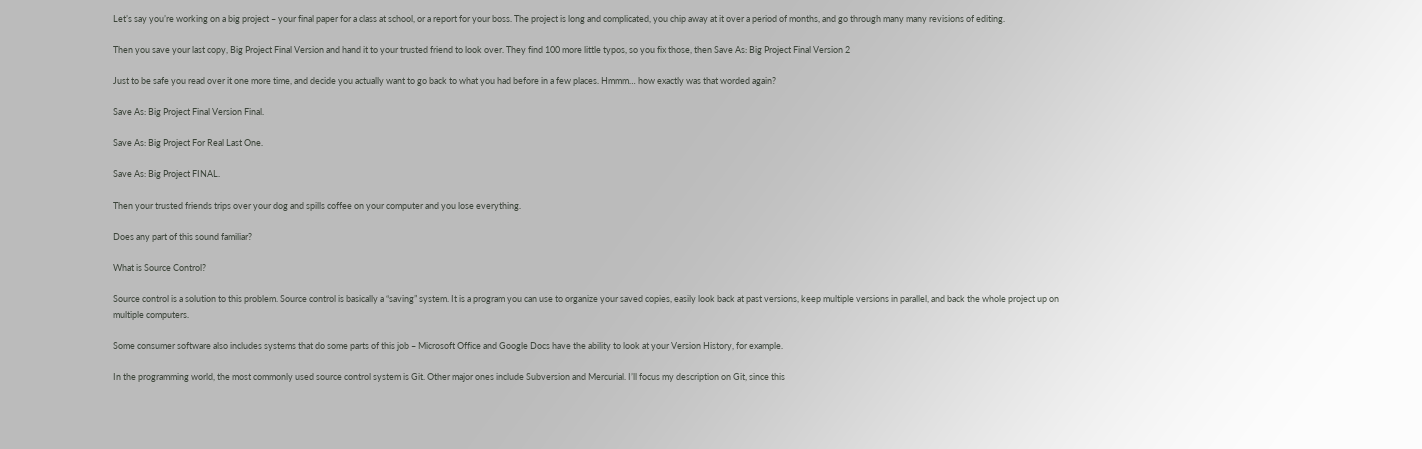Let’s say you’re working on a big project – your final paper for a class at school, or a report for your boss. The project is long and complicated, you chip away at it over a period of months, and go through many many revisions of editing.

Then you save your last copy, Big Project Final Version and hand it to your trusted friend to look over. They find 100 more little typos, so you fix those, then Save As: Big Project Final Version 2

Just to be safe you read over it one more time, and decide you actually want to go back to what you had before in a few places. Hmmm… how exactly was that worded again?

Save As: Big Project Final Version Final.

Save As: Big Project For Real Last One.

Save As: Big Project FINAL.

Then your trusted friends trips over your dog and spills coffee on your computer and you lose everything.

Does any part of this sound familiar?

What is Source Control?

Source control is a solution to this problem. Source control is basically a “saving” system. It is a program you can use to organize your saved copies, easily look back at past versions, keep multiple versions in parallel, and back the whole project up on multiple computers.

Some consumer software also includes systems that do some parts of this job – Microsoft Office and Google Docs have the ability to look at your Version History, for example.

In the programming world, the most commonly used source control system is Git. Other major ones include Subversion and Mercurial. I’ll focus my description on Git, since this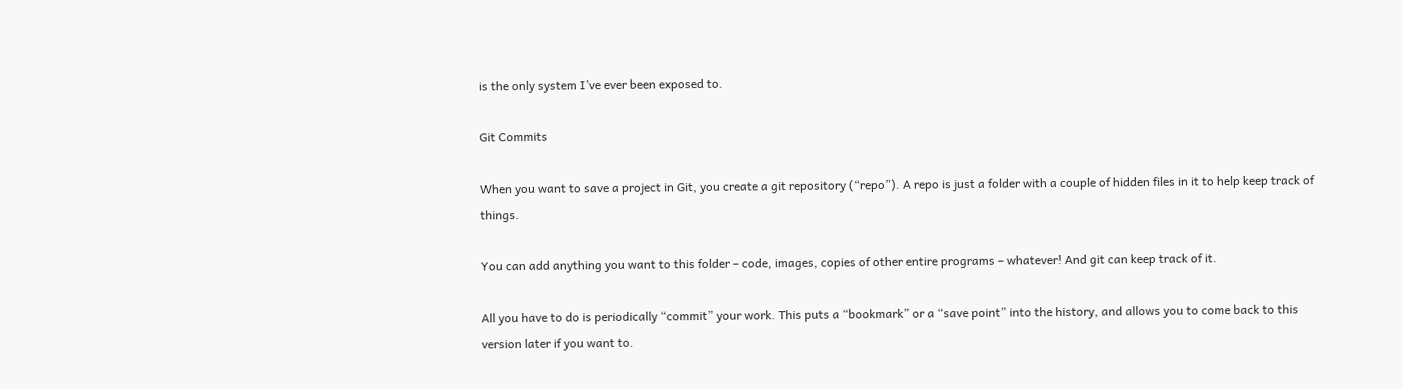is the only system I’ve ever been exposed to.

Git Commits

When you want to save a project in Git, you create a git repository (“repo”). A repo is just a folder with a couple of hidden files in it to help keep track of things.

You can add anything you want to this folder – code, images, copies of other entire programs – whatever! And git can keep track of it.

All you have to do is periodically “commit” your work. This puts a “bookmark” or a “save point” into the history, and allows you to come back to this version later if you want to.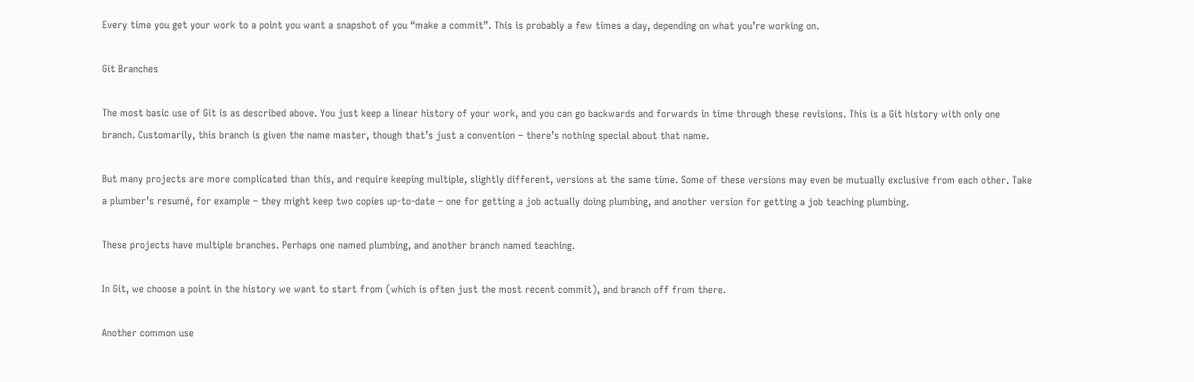Every time you get your work to a point you want a snapshot of you “make a commit”. This is probably a few times a day, depending on what you’re working on.

Git Branches

The most basic use of Git is as described above. You just keep a linear history of your work, and you can go backwards and forwards in time through these revisions. This is a Git history with only one branch. Customarily, this branch is given the name master, though that’s just a convention – there’s nothing special about that name.

But many projects are more complicated than this, and require keeping multiple, slightly different, versions at the same time. Some of these versions may even be mutually exclusive from each other. Take a plumber’s resumé, for example – they might keep two copies up-to-date – one for getting a job actually doing plumbing, and another version for getting a job teaching plumbing.

These projects have multiple branches. Perhaps one named plumbing, and another branch named teaching.

In Git, we choose a point in the history we want to start from (which is often just the most recent commit), and branch off from there.

Another common use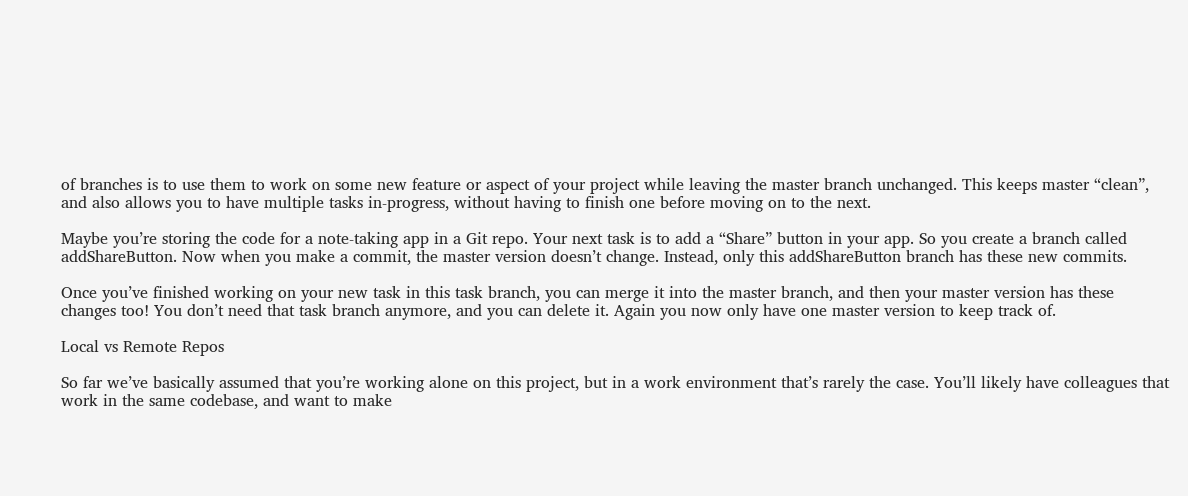of branches is to use them to work on some new feature or aspect of your project while leaving the master branch unchanged. This keeps master “clean”, and also allows you to have multiple tasks in-progress, without having to finish one before moving on to the next.

Maybe you’re storing the code for a note-taking app in a Git repo. Your next task is to add a “Share” button in your app. So you create a branch called addShareButton. Now when you make a commit, the master version doesn’t change. Instead, only this addShareButton branch has these new commits.

Once you’ve finished working on your new task in this task branch, you can merge it into the master branch, and then your master version has these changes too! You don’t need that task branch anymore, and you can delete it. Again you now only have one master version to keep track of.

Local vs Remote Repos

So far we’ve basically assumed that you’re working alone on this project, but in a work environment that’s rarely the case. You’ll likely have colleagues that work in the same codebase, and want to make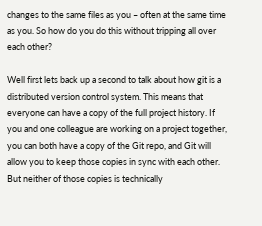changes to the same files as you – often at the same time as you. So how do you do this without tripping all over each other?

Well first lets back up a second to talk about how git is a distributed version control system. This means that everyone can have a copy of the full project history. If you and one colleague are working on a project together, you can both have a copy of the Git repo, and Git will allow you to keep those copies in sync with each other. But neither of those copies is technically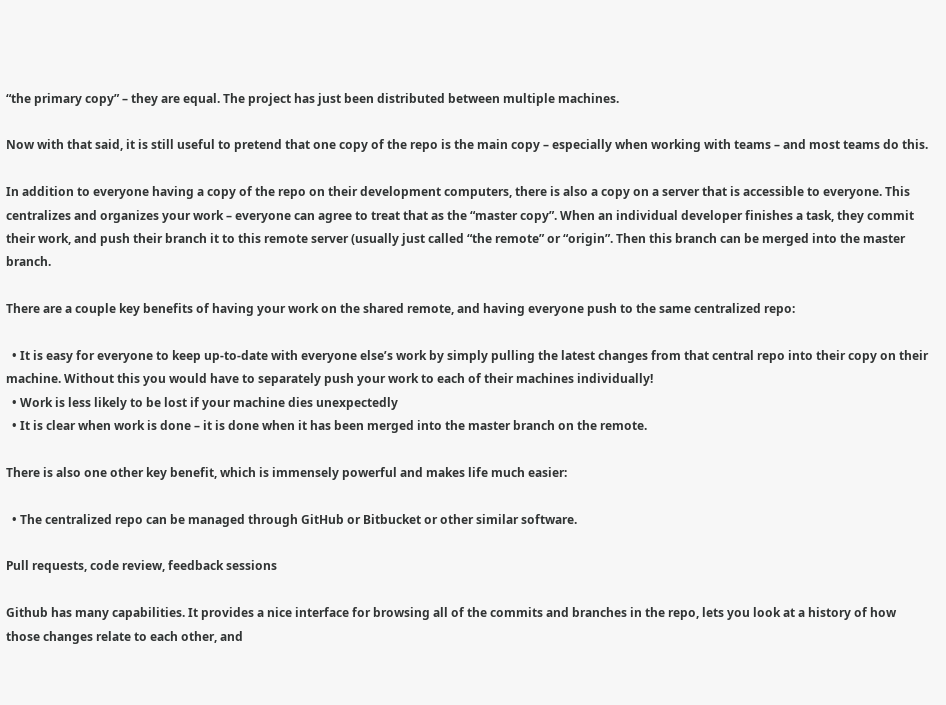“the primary copy” – they are equal. The project has just been distributed between multiple machines.

Now with that said, it is still useful to pretend that one copy of the repo is the main copy – especially when working with teams – and most teams do this.

In addition to everyone having a copy of the repo on their development computers, there is also a copy on a server that is accessible to everyone. This centralizes and organizes your work – everyone can agree to treat that as the “master copy”. When an individual developer finishes a task, they commit their work, and push their branch it to this remote server (usually just called “the remote” or “origin”. Then this branch can be merged into the master branch.

There are a couple key benefits of having your work on the shared remote, and having everyone push to the same centralized repo:

  • It is easy for everyone to keep up-to-date with everyone else’s work by simply pulling the latest changes from that central repo into their copy on their machine. Without this you would have to separately push your work to each of their machines individually!
  • Work is less likely to be lost if your machine dies unexpectedly
  • It is clear when work is done – it is done when it has been merged into the master branch on the remote.

There is also one other key benefit, which is immensely powerful and makes life much easier:

  • The centralized repo can be managed through GitHub or Bitbucket or other similar software.

Pull requests, code review, feedback sessions

Github has many capabilities. It provides a nice interface for browsing all of the commits and branches in the repo, lets you look at a history of how those changes relate to each other, and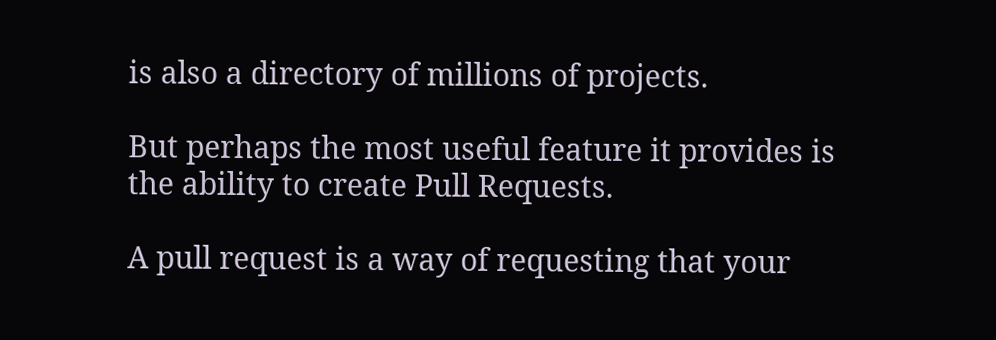is also a directory of millions of projects.

But perhaps the most useful feature it provides is the ability to create Pull Requests.

A pull request is a way of requesting that your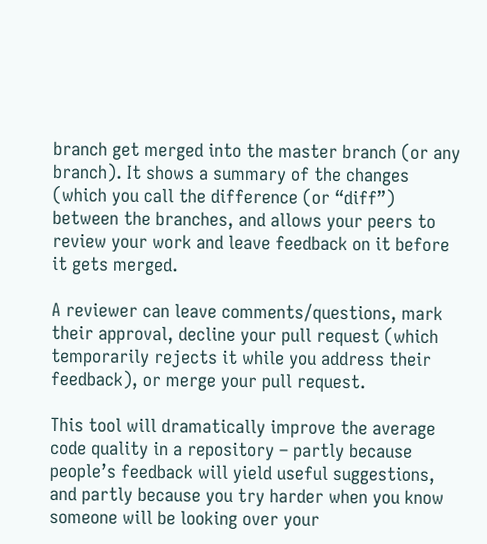branch get merged into the master branch (or any branch). It shows a summary of the changes (which you call the difference (or “diff”) between the branches, and allows your peers to review your work and leave feedback on it before it gets merged.

A reviewer can leave comments/questions, mark their approval, decline your pull request (which temporarily rejects it while you address their feedback), or merge your pull request.

This tool will dramatically improve the average code quality in a repository – partly because people’s feedback will yield useful suggestions, and partly because you try harder when you know someone will be looking over your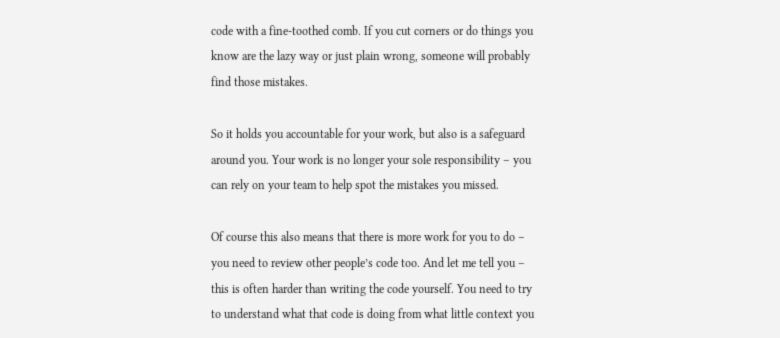code with a fine-toothed comb. If you cut corners or do things you know are the lazy way or just plain wrong, someone will probably find those mistakes.

So it holds you accountable for your work, but also is a safeguard around you. Your work is no longer your sole responsibility – you can rely on your team to help spot the mistakes you missed.

Of course this also means that there is more work for you to do – you need to review other people’s code too. And let me tell you – this is often harder than writing the code yourself. You need to try to understand what that code is doing from what little context you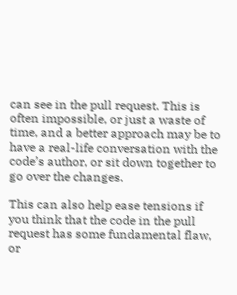can see in the pull request. This is often impossible, or just a waste of time, and a better approach may be to have a real-life conversation with the code’s author, or sit down together to go over the changes.

This can also help ease tensions if you think that the code in the pull request has some fundamental flaw, or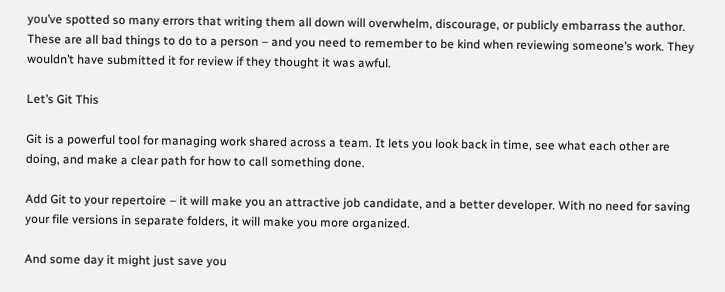you’ve spotted so many errors that writing them all down will overwhelm, discourage, or publicly embarrass the author. These are all bad things to do to a person – and you need to remember to be kind when reviewing someone’s work. They wouldn’t have submitted it for review if they thought it was awful.

Let’s Git This

Git is a powerful tool for managing work shared across a team. It lets you look back in time, see what each other are doing, and make a clear path for how to call something done.

Add Git to your repertoire – it will make you an attractive job candidate, and a better developer. With no need for saving your file versions in separate folders, it will make you more organized.

And some day it might just save you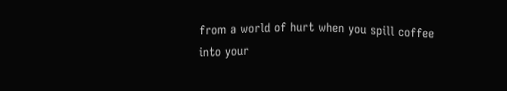from a world of hurt when you spill coffee into your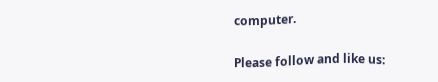computer.

Please follow and like us: